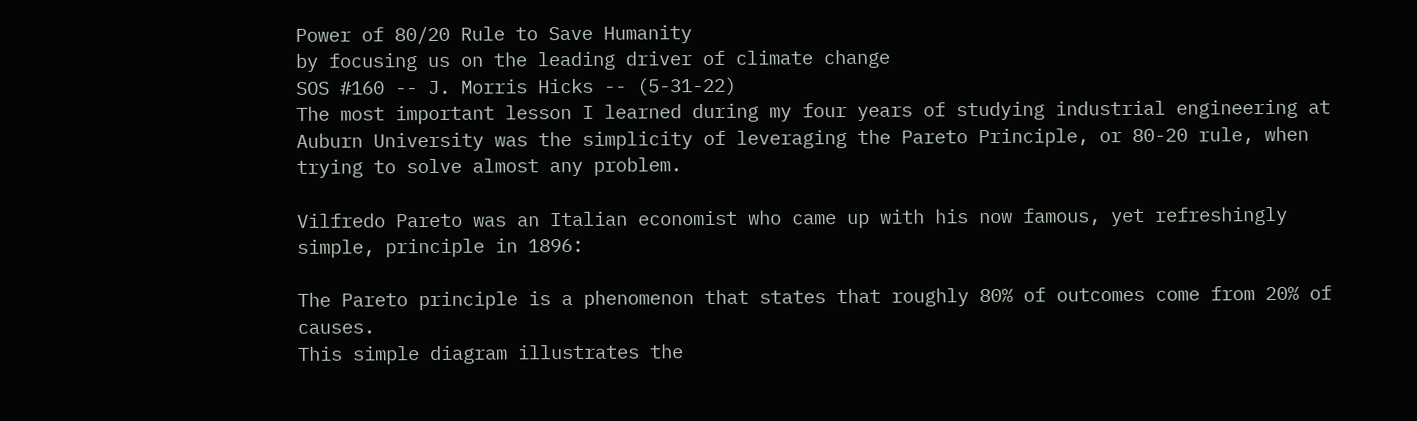Power of 80/20 Rule to Save Humanity
by focusing us on the leading driver of climate change
SOS #160 -- J. Morris Hicks -- (5-31-22)
The most important lesson I learned during my four years of studying industrial engineering at Auburn University was the simplicity of leveraging the Pareto Principle, or 80-20 rule, when trying to solve almost any problem.

Vilfredo Pareto was an Italian economist who came up with his now famous, yet refreshingly simple, principle in 1896:

The Pareto principle is a phenomenon that states that roughly 80% of outcomes come from 20% of causes.
This simple diagram illustrates the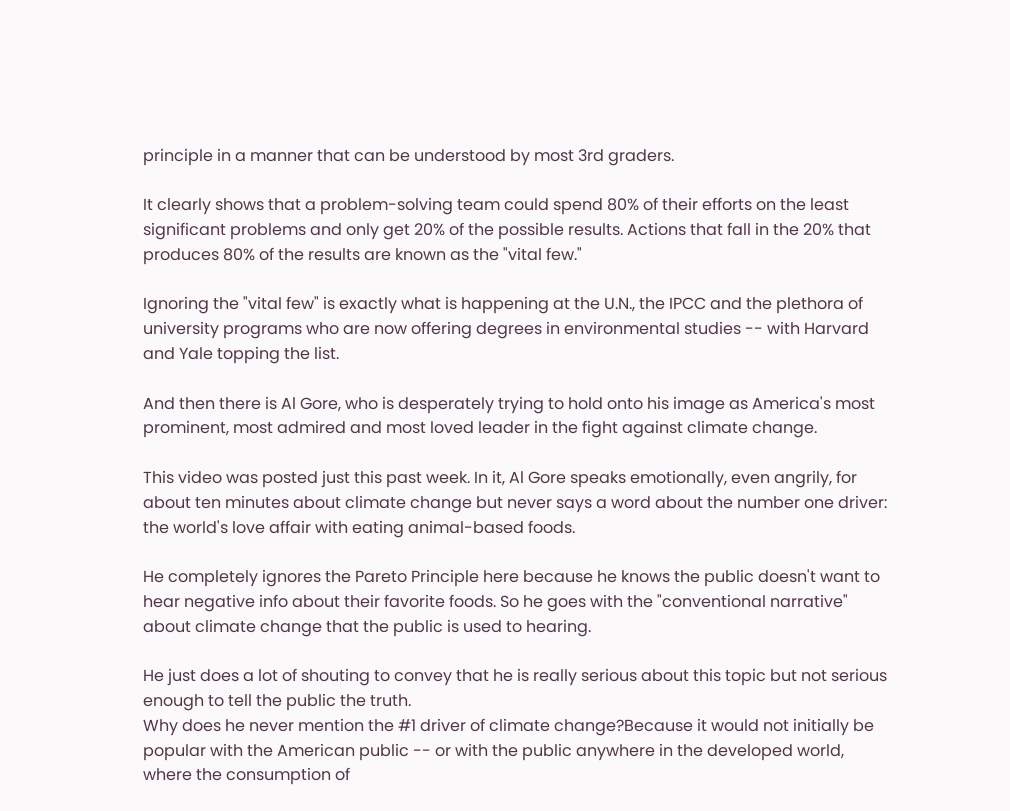principle in a manner that can be understood by most 3rd graders.

It clearly shows that a problem-solving team could spend 80% of their efforts on the least significant problems and only get 20% of the possible results. Actions that fall in the 20% that produces 80% of the results are known as the "vital few."

Ignoring the "vital few" is exactly what is happening at the U.N., the IPCC and the plethora of university programs who are now offering degrees in environmental studies -- with Harvard and Yale topping the list.

And then there is Al Gore, who is desperately trying to hold onto his image as America's most prominent, most admired and most loved leader in the fight against climate change.

This video was posted just this past week. In it, Al Gore speaks emotionally, even angrily, for about ten minutes about climate change but never says a word about the number one driver: the world's love affair with eating animal-based foods.

He completely ignores the Pareto Principle here because he knows the public doesn't want to hear negative info about their favorite foods. So he goes with the "conventional narrative" about climate change that the public is used to hearing.

He just does a lot of shouting to convey that he is really serious about this topic but not serious enough to tell the public the truth.
Why does he never mention the #1 driver of climate change?Because it would not initially be popular with the American public -- or with the public anywhere in the developed world, where the consumption of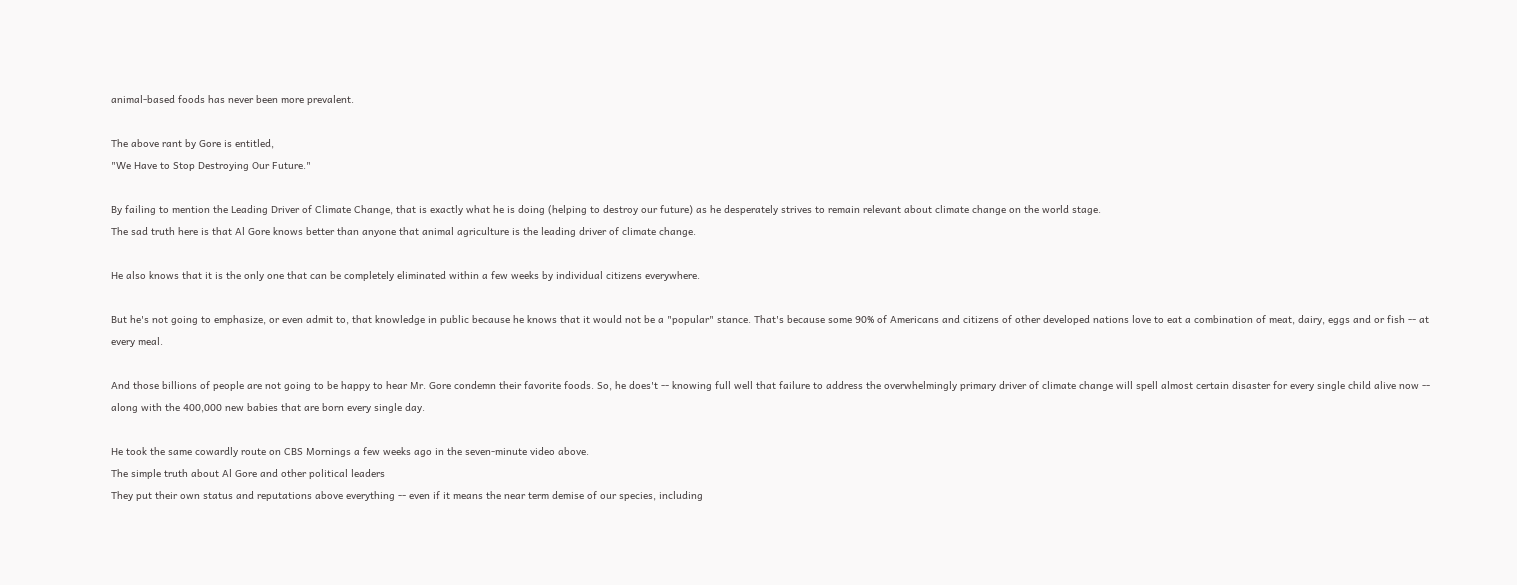animal-based foods has never been more prevalent.

The above rant by Gore is entitled,
"We Have to Stop Destroying Our Future."

By failing to mention the Leading Driver of Climate Change, that is exactly what he is doing (helping to destroy our future) as he desperately strives to remain relevant about climate change on the world stage.
The sad truth here is that Al Gore knows better than anyone that animal agriculture is the leading driver of climate change.

He also knows that it is the only one that can be completely eliminated within a few weeks by individual citizens everywhere.

But he's not going to emphasize, or even admit to, that knowledge in public because he knows that it would not be a "popular" stance. That's because some 90% of Americans and citizens of other developed nations love to eat a combination of meat, dairy, eggs and or fish -- at every meal.

And those billions of people are not going to be happy to hear Mr. Gore condemn their favorite foods. So, he does't -- knowing full well that failure to address the overwhelmingly primary driver of climate change will spell almost certain disaster for every single child alive now -- along with the 400,000 new babies that are born every single day.

He took the same cowardly route on CBS Mornings a few weeks ago in the seven-minute video above.
The simple truth about Al Gore and other political leaders
They put their own status and reputations above everything -- even if it means the near term demise of our species, including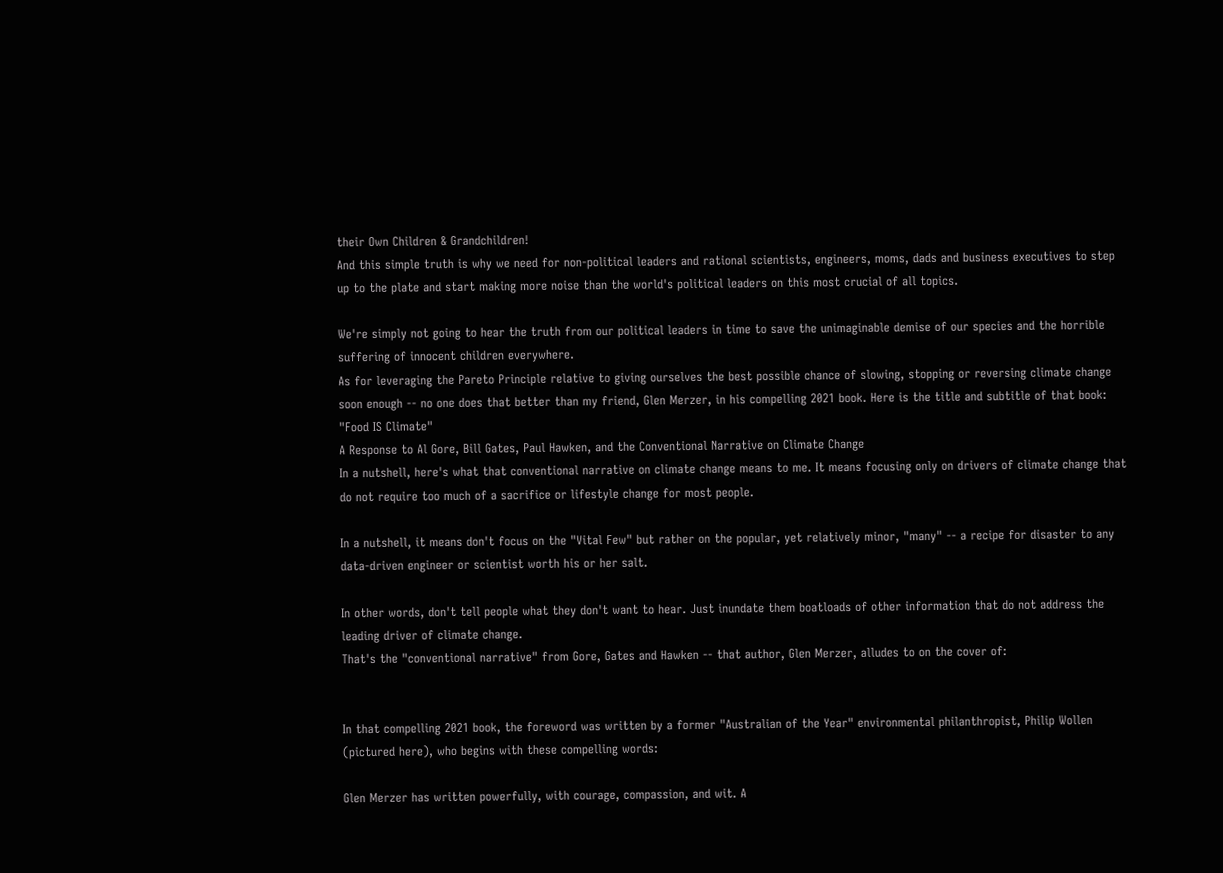their Own Children & Grandchildren!
And this simple truth is why we need for non-political leaders and rational scientists, engineers, moms, dads and business executives to step up to the plate and start making more noise than the world's political leaders on this most crucial of all topics.

We're simply not going to hear the truth from our political leaders in time to save the unimaginable demise of our species and the horrible suffering of innocent children everywhere.
As for leveraging the Pareto Principle relative to giving ourselves the best possible chance of slowing, stopping or reversing climate change soon enough -- no one does that better than my friend, Glen Merzer, in his compelling 2021 book. Here is the title and subtitle of that book:
"Food IS Climate"
A Response to Al Gore, Bill Gates, Paul Hawken, and the Conventional Narrative on Climate Change
In a nutshell, here's what that conventional narrative on climate change means to me. It means focusing only on drivers of climate change that do not require too much of a sacrifice or lifestyle change for most people.

In a nutshell, it means don't focus on the "Vital Few" but rather on the popular, yet relatively minor, "many" -- a recipe for disaster to any data-driven engineer or scientist worth his or her salt.

In other words, don't tell people what they don't want to hear. Just inundate them boatloads of other information that do not address the leading driver of climate change.
That's the "conventional narrative" from Gore, Gates and Hawken -- that author, Glen Merzer, alludes to on the cover of:


In that compelling 2021 book, the foreword was written by a former "Australian of the Year" environmental philanthropist, Philip Wollen (pictured here), who begins with these compelling words:

Glen Merzer has written powerfully, with courage, compassion, and wit. A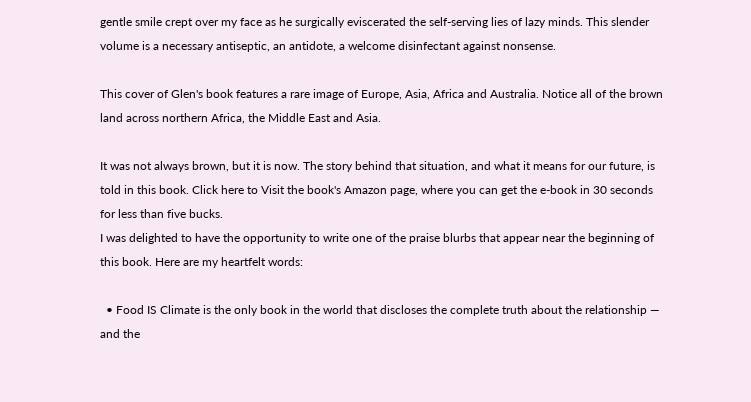gentle smile crept over my face as he surgically eviscerated the self-serving lies of lazy minds. This slender volume is a necessary antiseptic, an antidote, a welcome disinfectant against nonsense.

This cover of Glen's book features a rare image of Europe, Asia, Africa and Australia. Notice all of the brown land across northern Africa, the Middle East and Asia.

It was not always brown, but it is now. The story behind that situation, and what it means for our future, is told in this book. Click here to Visit the book's Amazon page, where you can get the e-book in 30 seconds for less than five bucks.
I was delighted to have the opportunity to write one of the praise blurbs that appear near the beginning of this book. Here are my heartfelt words:

  • Food IS Climate is the only book in the world that discloses the complete truth about the relationship — and the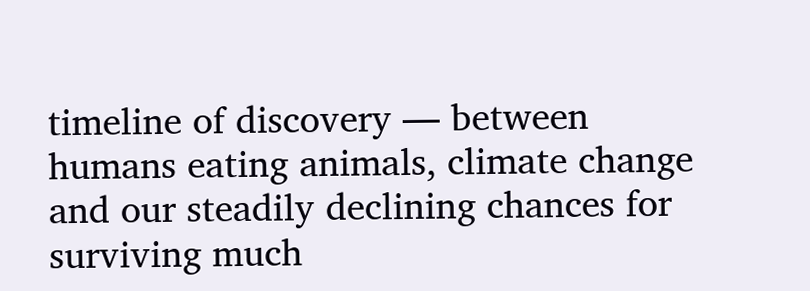timeline of discovery — between humans eating animals, climate change and our steadily declining chances for surviving much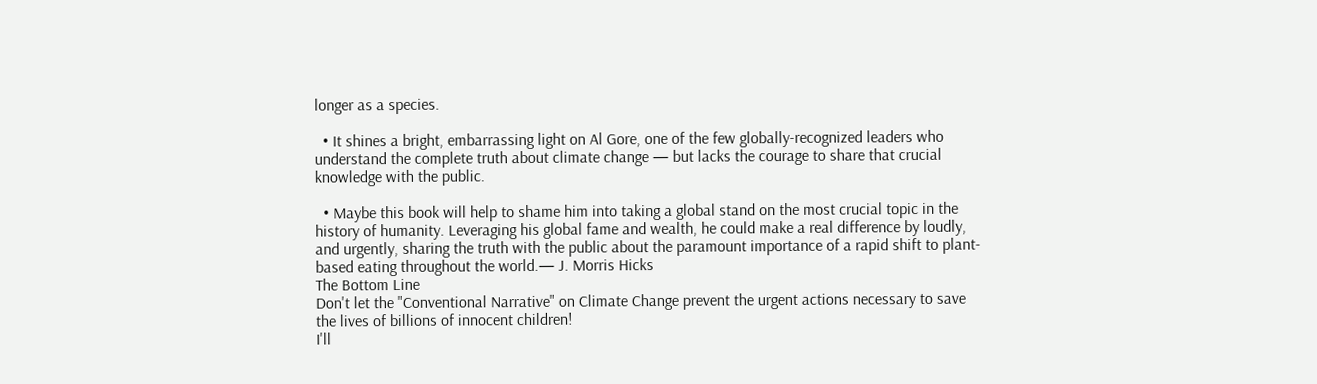longer as a species.

  • It shines a bright, embarrassing light on Al Gore, one of the few globally-recognized leaders who understand the complete truth about climate change — but lacks the courage to share that crucial knowledge with the public.

  • Maybe this book will help to shame him into taking a global stand on the most crucial topic in the history of humanity. Leveraging his global fame and wealth, he could make a real difference by loudly, and urgently, sharing the truth with the public about the paramount importance of a rapid shift to plant-based eating throughout the world.— J. Morris Hicks
The Bottom Line
Don't let the "Conventional Narrative" on Climate Change prevent the urgent actions necessary to save the lives of billions of innocent children!
I'll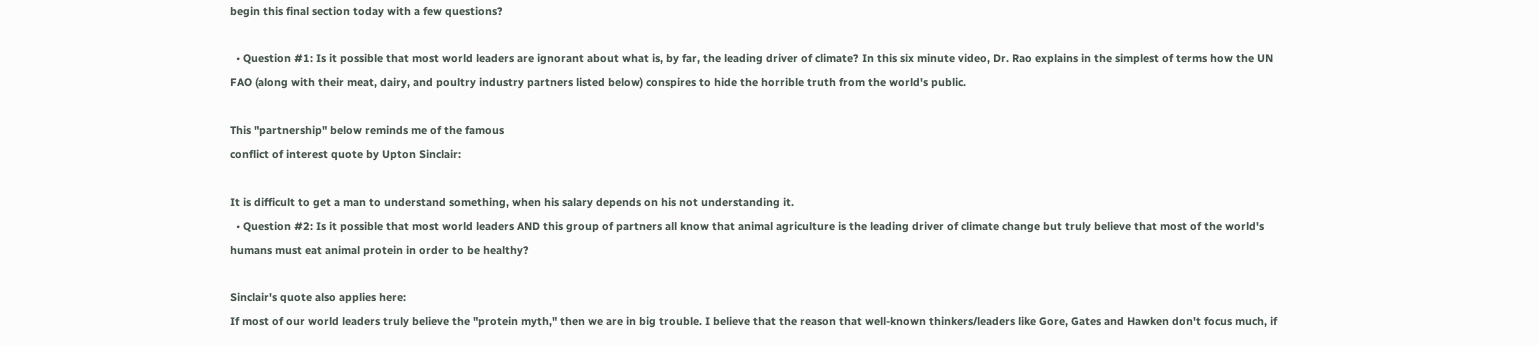begin this final section today with a few questions?

  • Question #1: Is it possible that most world leaders are ignorant about what is, by far, the leading driver of climate? In this six minute video, Dr. Rao explains in the simplest of terms how the UN FAO (along with their meat, dairy, and poultry industry partners listed below) conspires to hide the horrible truth from the world's public.

This "partnership" below reminds me of the famous
conflict of interest quote by Upton Sinclair:

It is difficult to get a man to understand something, when his salary depends on his not understanding it.
  • Question #2: Is it possible that most world leaders AND this group of partners all know that animal agriculture is the leading driver of climate change but truly believe that most of the world's humans must eat animal protein in order to be healthy?

Sinclair's quote also applies here:
If most of our world leaders truly believe the "protein myth," then we are in big trouble. I believe that the reason that well-known thinkers/leaders like Gore, Gates and Hawken don't focus much, if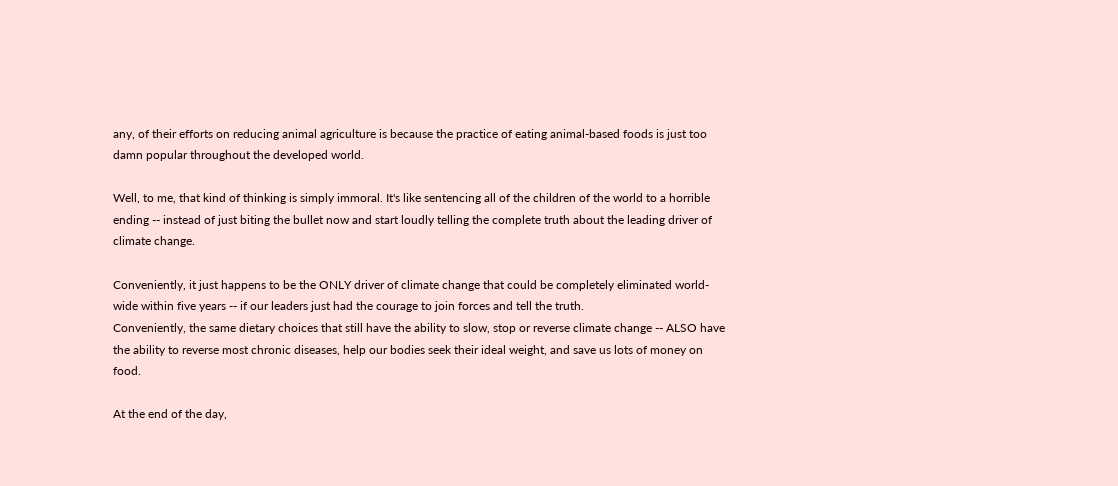any, of their efforts on reducing animal agriculture is because the practice of eating animal-based foods is just too damn popular throughout the developed world.

Well, to me, that kind of thinking is simply immoral. It's like sentencing all of the children of the world to a horrible ending -- instead of just biting the bullet now and start loudly telling the complete truth about the leading driver of climate change.

Conveniently, it just happens to be the ONLY driver of climate change that could be completely eliminated world-wide within five years -- if our leaders just had the courage to join forces and tell the truth.
Conveniently, the same dietary choices that still have the ability to slow, stop or reverse climate change -- ALSO have the ability to reverse most chronic diseases, help our bodies seek their ideal weight, and save us lots of money on food.

At the end of the day,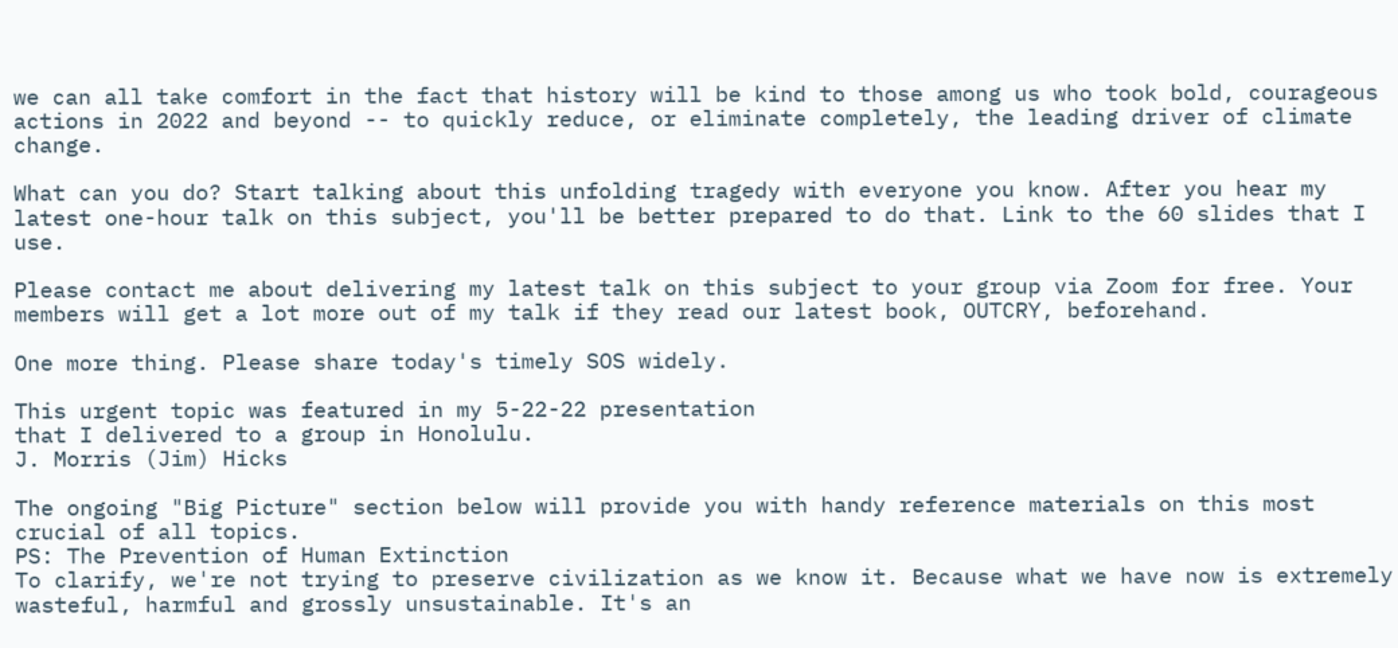we can all take comfort in the fact that history will be kind to those among us who took bold, courageous actions in 2022 and beyond -- to quickly reduce, or eliminate completely, the leading driver of climate change.

What can you do? Start talking about this unfolding tragedy with everyone you know. After you hear my latest one-hour talk on this subject, you'll be better prepared to do that. Link to the 60 slides that I use.

Please contact me about delivering my latest talk on this subject to your group via Zoom for free. Your members will get a lot more out of my talk if they read our latest book, OUTCRY, beforehand.

One more thing. Please share today's timely SOS widely.

This urgent topic was featured in my 5-22-22 presentation
that I delivered to a group in Honolulu.
J. Morris (Jim) Hicks

The ongoing "Big Picture" section below will provide you with handy reference materials on this most crucial of all topics.
PS: The Prevention of Human Extinction
To clarify, we're not trying to preserve civilization as we know it. Because what we have now is extremely wasteful, harmful and grossly unsustainable. It's an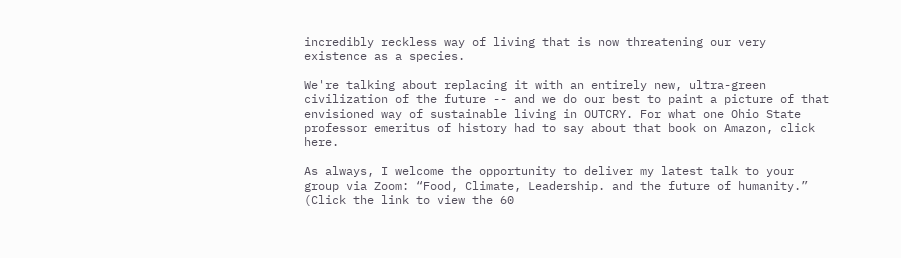incredibly reckless way of living that is now threatening our very existence as a species.

We're talking about replacing it with an entirely new, ultra-green civilization of the future -- and we do our best to paint a picture of that envisioned way of sustainable living in OUTCRY. For what one Ohio State professor emeritus of history had to say about that book on Amazon, click here.

As always, I welcome the opportunity to deliver my latest talk to your group via Zoom: “Food, Climate, Leadership. and the future of humanity.” (Click the link to view the 60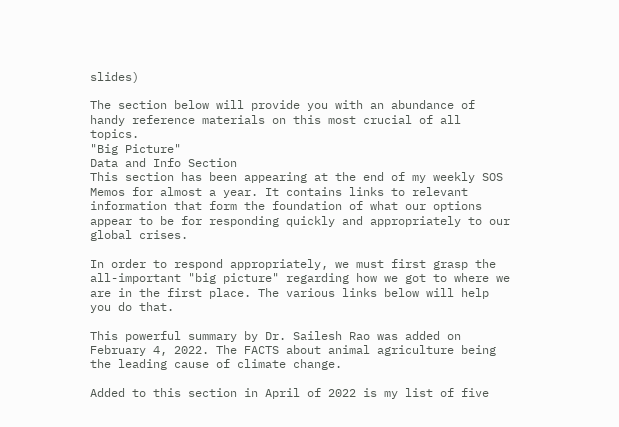slides)

The section below will provide you with an abundance of handy reference materials on this most crucial of all topics.
"Big Picture"
Data and Info Section
This section has been appearing at the end of my weekly SOS Memos for almost a year. It contains links to relevant information that form the foundation of what our options appear to be for responding quickly and appropriately to our global crises.

In order to respond appropriately, we must first grasp the all-important "big picture" regarding how we got to where we are in the first place. The various links below will help you do that.

This powerful summary by Dr. Sailesh Rao was added on February 4, 2022. The FACTS about animal agriculture being the leading cause of climate change.

Added to this section in April of 2022 is my list of five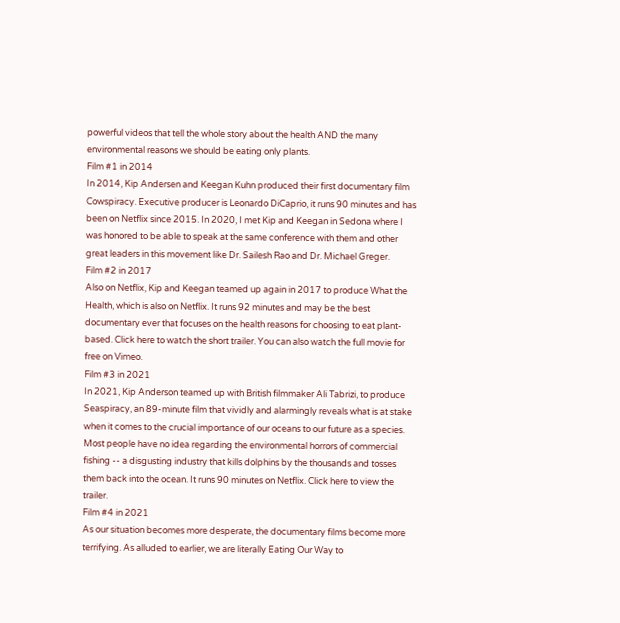powerful videos that tell the whole story about the health AND the many environmental reasons we should be eating only plants.
Film #1 in 2014
In 2014, Kip Andersen and Keegan Kuhn produced their first documentary film Cowspiracy. Executive producer is Leonardo DiCaprio, it runs 90 minutes and has been on Netflix since 2015. In 2020, I met Kip and Keegan in Sedona where I was honored to be able to speak at the same conference with them and other great leaders in this movement like Dr. Sailesh Rao and Dr. Michael Greger.
Film #2 in 2017
Also on Netflix, Kip and Keegan teamed up again in 2017 to produce What the Health, which is also on Netflix. It runs 92 minutes and may be the best documentary ever that focuses on the health reasons for choosing to eat plant-based. Click here to watch the short trailer. You can also watch the full movie for free on Vimeo.
Film #3 in 2021
In 2021, Kip Anderson teamed up with British filmmaker Ali Tabrizi, to produce Seaspiracy, an 89-minute film that vividly and alarmingly reveals what is at stake when it comes to the crucial importance of our oceans to our future as a species. Most people have no idea regarding the environmental horrors of commercial fishing -- a disgusting industry that kills dolphins by the thousands and tosses them back into the ocean. It runs 90 minutes on Netflix. Click here to view the trailer.
Film #4 in 2021
As our situation becomes more desperate, the documentary films become more terrifying. As alluded to earlier, we are literally Eating Our Way to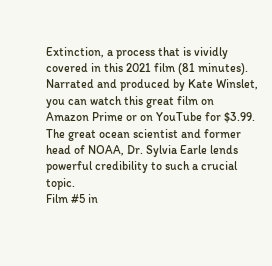Extinction, a process that is vividly covered in this 2021 film (81 minutes). Narrated and produced by Kate Winslet, you can watch this great film on Amazon Prime or on YouTube for $3.99. The great ocean scientist and former head of NOAA, Dr. Sylvia Earle lends powerful credibility to such a crucial topic.
Film #5 in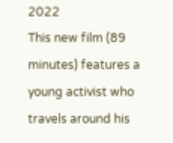2022
This new film (89 minutes) features a young activist who travels around his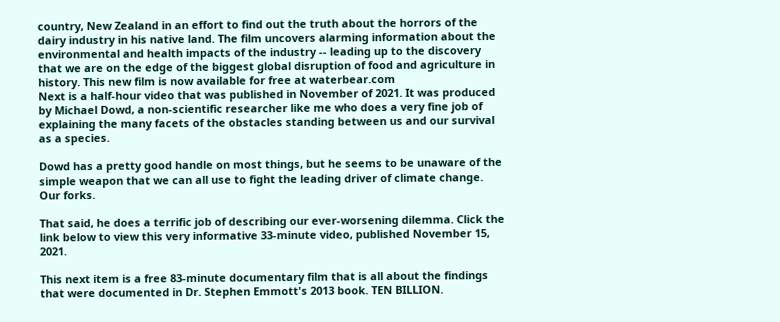country, New Zealand in an effort to find out the truth about the horrors of the dairy industry in his native land. The film uncovers alarming information about the environmental and health impacts of the industry -- leading up to the discovery that we are on the edge of the biggest global disruption of food and agriculture in history. This new film is now available for free at waterbear.com
Next is a half-hour video that was published in November of 2021. It was produced by Michael Dowd, a non-scientific researcher like me who does a very fine job of explaining the many facets of the obstacles standing between us and our survival as a species.

Dowd has a pretty good handle on most things, but he seems to be unaware of the simple weapon that we can all use to fight the leading driver of climate change. Our forks.

That said, he does a terrific job of describing our ever-worsening dilemma. Click the link below to view this very informative 33-minute video, published November 15, 2021.

This next item is a free 83-minute documentary film that is all about the findings that were documented in Dr. Stephen Emmott's 2013 book. TEN BILLION.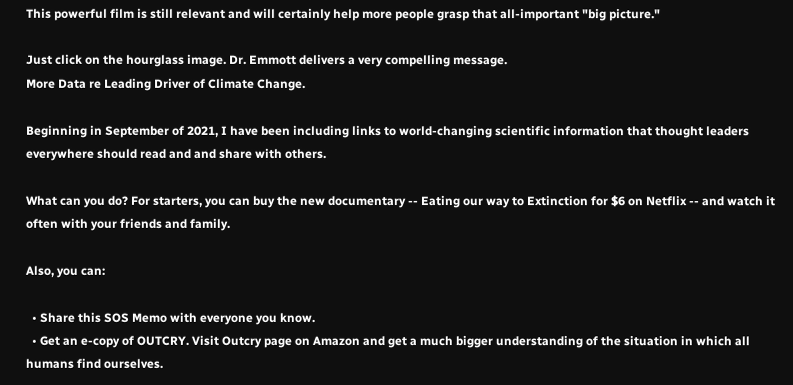This powerful film is still relevant and will certainly help more people grasp that all-important "big picture."

Just click on the hourglass image. Dr. Emmott delivers a very compelling message.
More Data re Leading Driver of Climate Change.

Beginning in September of 2021, I have been including links to world-changing scientific information that thought leaders everywhere should read and and share with others.

What can you do? For starters, you can buy the new documentary -- Eating our way to Extinction for $6 on Netflix -- and watch it often with your friends and family.

Also, you can:

  • Share this SOS Memo with everyone you know.
  • Get an e-copy of OUTCRY. Visit Outcry page on Amazon and get a much bigger understanding of the situation in which all humans find ourselves.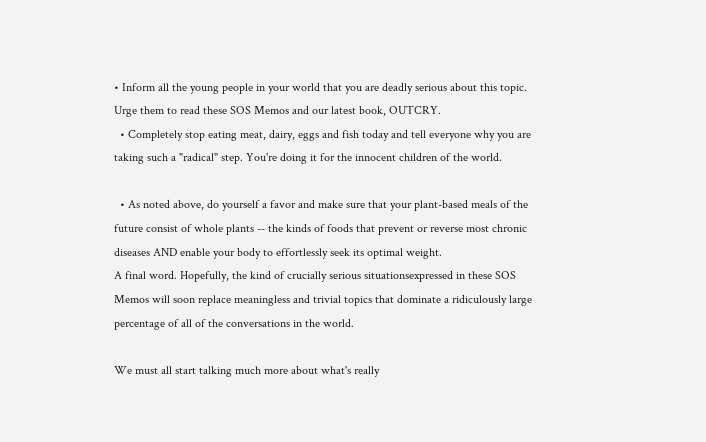• Inform all the young people in your world that you are deadly serious about this topic. Urge them to read these SOS Memos and our latest book, OUTCRY.
  • Completely stop eating meat, dairy, eggs and fish today and tell everyone why you are taking such a "radical" step. You're doing it for the innocent children of the world.

  • As noted above, do yourself a favor and make sure that your plant-based meals of the future consist of whole plants -- the kinds of foods that prevent or reverse most chronic diseases AND enable your body to effortlessly seek its optimal weight.
A final word. Hopefully, the kind of crucially serious situationsexpressed in these SOS Memos will soon replace meaningless and trivial topics that dominate a ridiculously large percentage of all of the conversations in the world.

We must all start talking much more about what's really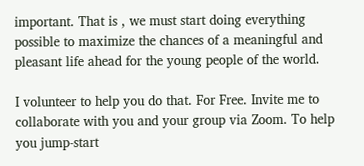important. That is , we must start doing everything possible to maximize the chances of a meaningful and pleasant life ahead for the young people of the world.

I volunteer to help you do that. For Free. Invite me to collaborate with you and your group via Zoom. To help you jump-start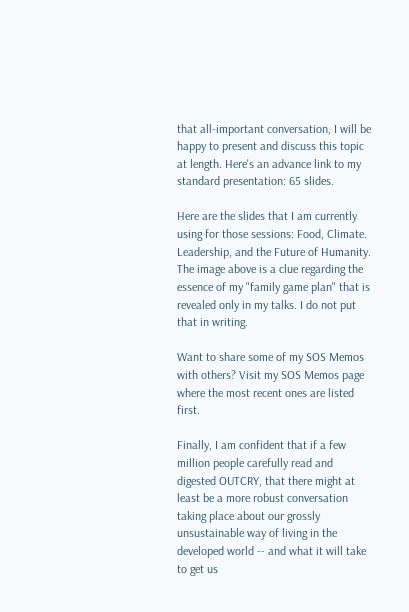that all-important conversation, I will be happy to present and discuss this topic at length. Here's an advance link to my standard presentation: 65 slides.

Here are the slides that I am currently using for those sessions: Food, Climate. Leadership, and the Future of Humanity.
The image above is a clue regarding the essence of my "family game plan" that is revealed only in my talks. I do not put that in writing.

Want to share some of my SOS Memos with others? Visit my SOS Memos page where the most recent ones are listed first.

Finally, I am confident that if a few million people carefully read and digested OUTCRY, that there might at least be a more robust conversation taking place about our grossly unsustainable way of living in the developed world -- and what it will take to get us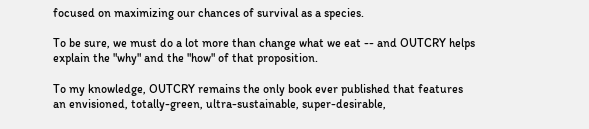focused on maximizing our chances of survival as a species.

To be sure, we must do a lot more than change what we eat -- and OUTCRY helps explain the "why" and the "how" of that proposition.

To my knowledge, OUTCRY remains the only book ever published that features an envisioned, totally-green, ultra-sustainable, super-desirable,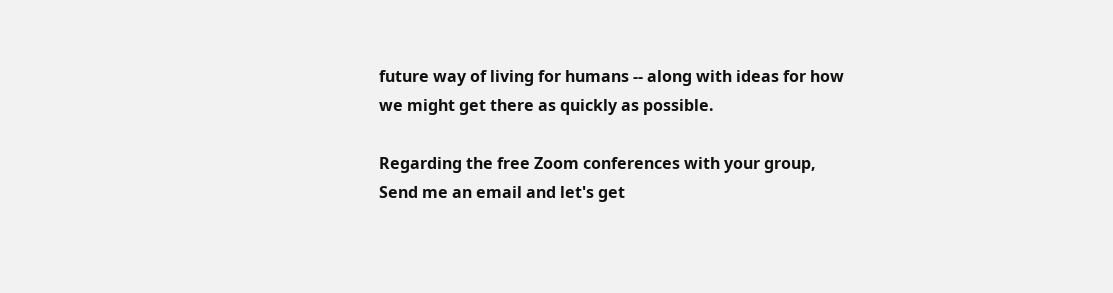future way of living for humans -- along with ideas for how we might get there as quickly as possible.

Regarding the free Zoom conferences with your group,
Send me an email and let's get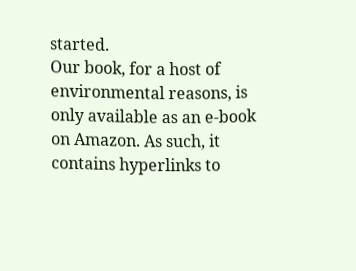started.
Our book, for a host of environmental reasons, is only available as an e-book on Amazon. As such, it contains hyperlinks to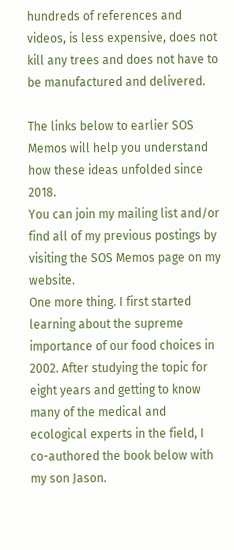hundreds of references and videos, is less expensive, does not kill any trees and does not have to be manufactured and delivered.

The links below to earlier SOS Memos will help you understand how these ideas unfolded since 2018.
You can join my mailing list and/or find all of my previous postings by visiting the SOS Memos page on my website.
One more thing. I first started learning about the supreme importance of our food choices in 2002. After studying the topic for eight years and getting to know many of the medical and ecological experts in the field, I co-authored the book below with my son Jason.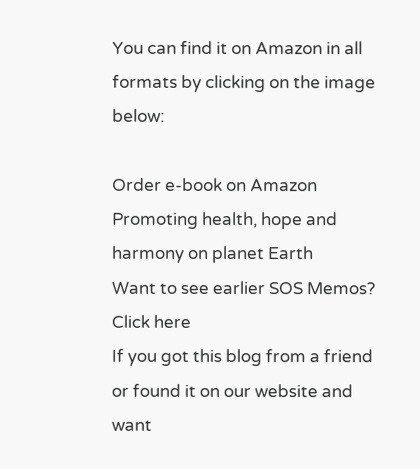You can find it on Amazon in all formats by clicking on the image below:

Order e-book on Amazon
Promoting health, hope and harmony on planet Earth
Want to see earlier SOS Memos? Click here
If you got this blog from a friend or found it on our website and want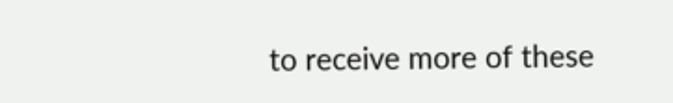to receive more of these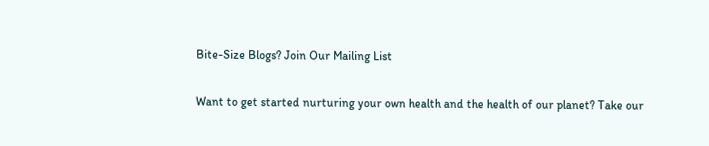Bite-Size Blogs? Join Our Mailing List

Want to get started nurturing your own health and the health of our planet? Take our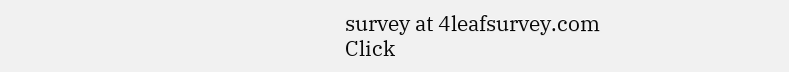survey at 4leafsurvey.com
Click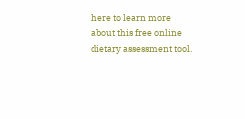here to learn more about this free online dietary assessment tool.